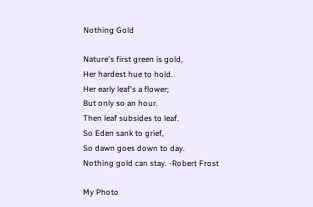Nothing Gold

Nature's first green is gold,
Her hardest hue to hold.
Her early leaf's a flower;
But only so an hour.
Then leaf subsides to leaf.
So Eden sank to grief,
So dawn goes down to day.
Nothing gold can stay. -Robert Frost

My Photo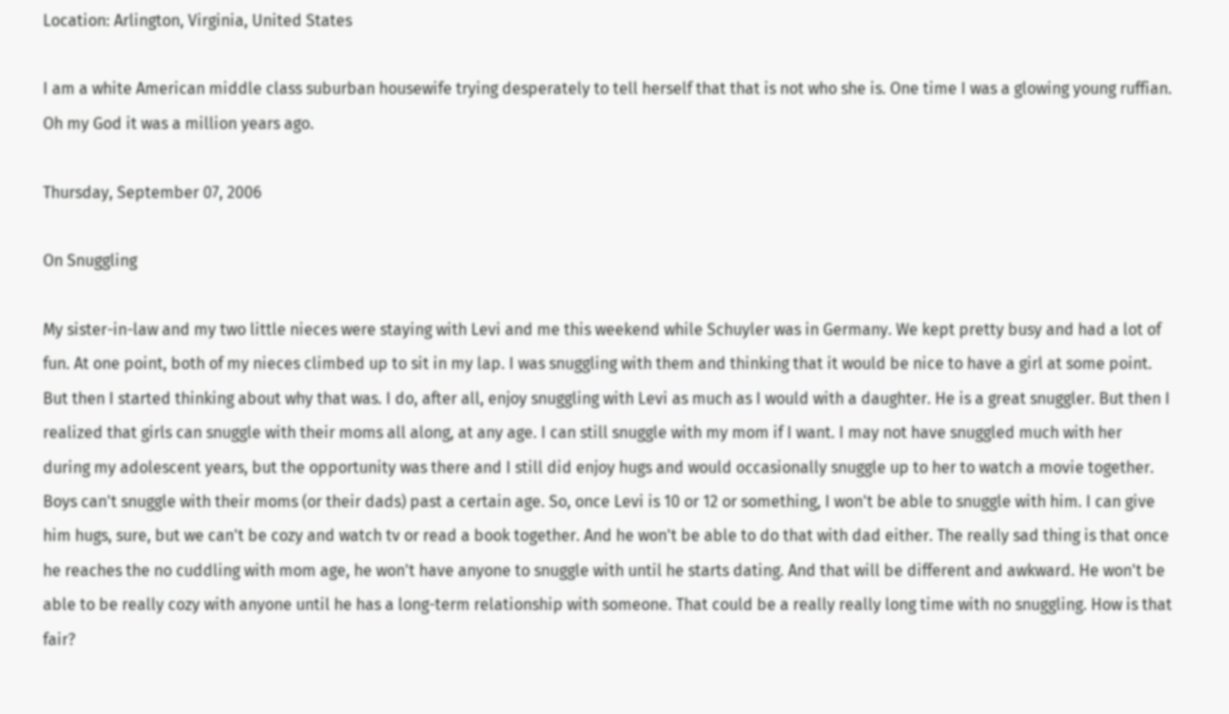Location: Arlington, Virginia, United States

I am a white American middle class suburban housewife trying desperately to tell herself that that is not who she is. One time I was a glowing young ruffian. Oh my God it was a million years ago.

Thursday, September 07, 2006

On Snuggling

My sister-in-law and my two little nieces were staying with Levi and me this weekend while Schuyler was in Germany. We kept pretty busy and had a lot of fun. At one point, both of my nieces climbed up to sit in my lap. I was snuggling with them and thinking that it would be nice to have a girl at some point. But then I started thinking about why that was. I do, after all, enjoy snuggling with Levi as much as I would with a daughter. He is a great snuggler. But then I realized that girls can snuggle with their moms all along, at any age. I can still snuggle with my mom if I want. I may not have snuggled much with her during my adolescent years, but the opportunity was there and I still did enjoy hugs and would occasionally snuggle up to her to watch a movie together. Boys can't snuggle with their moms (or their dads) past a certain age. So, once Levi is 10 or 12 or something, I won't be able to snuggle with him. I can give him hugs, sure, but we can't be cozy and watch tv or read a book together. And he won't be able to do that with dad either. The really sad thing is that once he reaches the no cuddling with mom age, he won't have anyone to snuggle with until he starts dating. And that will be different and awkward. He won't be able to be really cozy with anyone until he has a long-term relationship with someone. That could be a really really long time with no snuggling. How is that fair?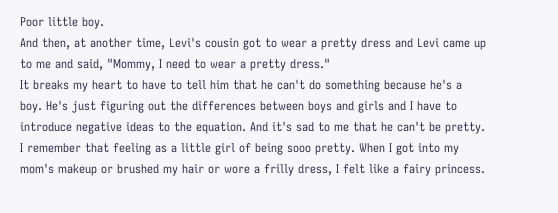Poor little boy.
And then, at another time, Levi's cousin got to wear a pretty dress and Levi came up to me and said, "Mommy, I need to wear a pretty dress."
It breaks my heart to have to tell him that he can't do something because he's a boy. He's just figuring out the differences between boys and girls and I have to introduce negative ideas to the equation. And it's sad to me that he can't be pretty. I remember that feeling as a little girl of being sooo pretty. When I got into my mom's makeup or brushed my hair or wore a frilly dress, I felt like a fairy princess.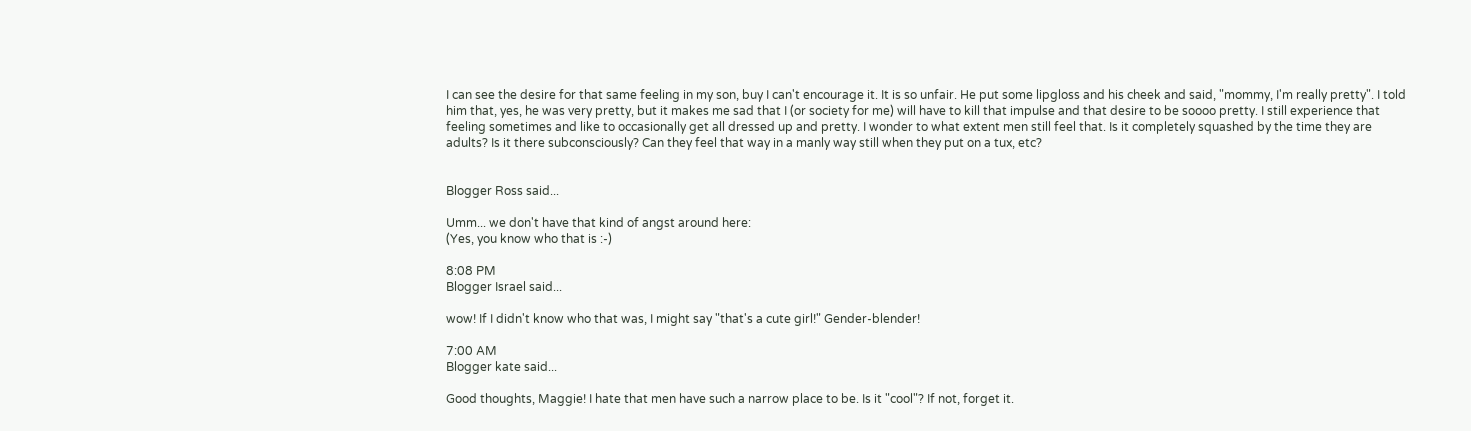I can see the desire for that same feeling in my son, buy I can't encourage it. It is so unfair. He put some lipgloss and his cheek and said, "mommy, I'm really pretty". I told him that, yes, he was very pretty, but it makes me sad that I (or society for me) will have to kill that impulse and that desire to be soooo pretty. I still experience that feeling sometimes and like to occasionally get all dressed up and pretty. I wonder to what extent men still feel that. Is it completely squashed by the time they are adults? Is it there subconsciously? Can they feel that way in a manly way still when they put on a tux, etc?


Blogger Ross said...

Umm... we don't have that kind of angst around here:
(Yes, you know who that is :-)

8:08 PM
Blogger Israel said...

wow! If I didn't know who that was, I might say "that's a cute girl!" Gender-blender!

7:00 AM
Blogger kate said...

Good thoughts, Maggie! I hate that men have such a narrow place to be. Is it "cool"? If not, forget it.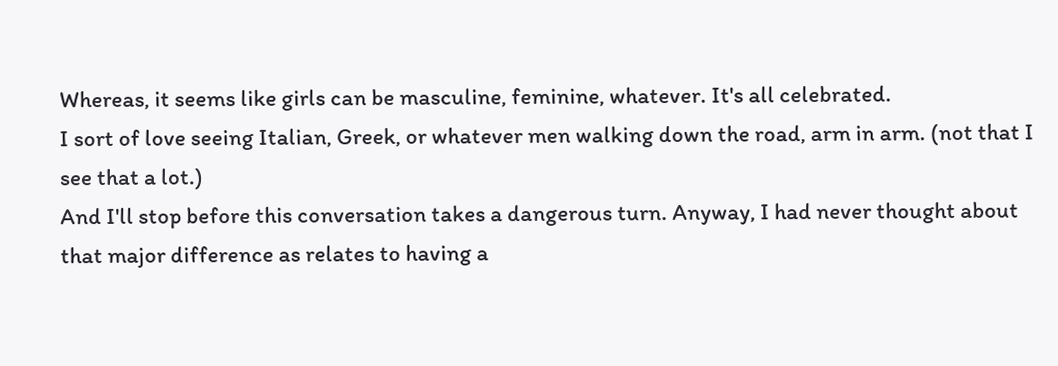Whereas, it seems like girls can be masculine, feminine, whatever. It's all celebrated.
I sort of love seeing Italian, Greek, or whatever men walking down the road, arm in arm. (not that I see that a lot.)
And I'll stop before this conversation takes a dangerous turn. Anyway, I had never thought about that major difference as relates to having a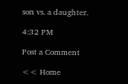son vs. a daughter.

4:32 PM

Post a Comment

<< Home